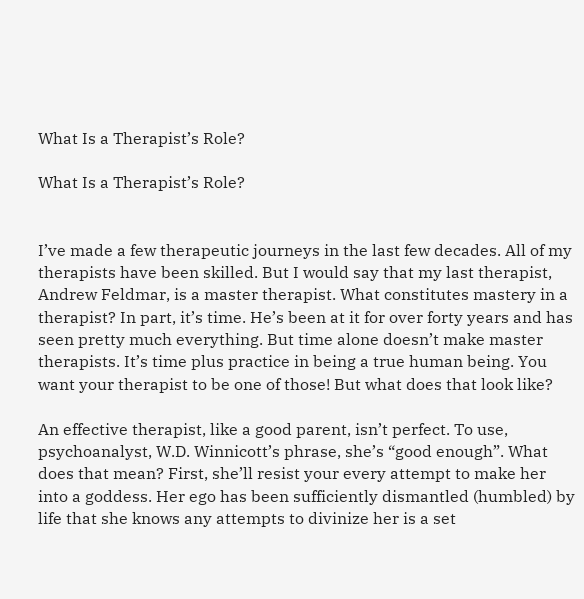What Is a Therapist’s Role?

What Is a Therapist’s Role?


I’ve made a few therapeutic journeys in the last few decades. All of my therapists have been skilled. But I would say that my last therapist, Andrew Feldmar, is a master therapist. What constitutes mastery in a therapist? In part, it’s time. He’s been at it for over forty years and has seen pretty much everything. But time alone doesn’t make master therapists. It’s time plus practice in being a true human being. You want your therapist to be one of those! But what does that look like?

An effective therapist, like a good parent, isn’t perfect. To use, psychoanalyst, W.D. Winnicott’s phrase, she’s “good enough”. What does that mean? First, she’ll resist your every attempt to make her into a goddess. Her ego has been sufficiently dismantled (humbled) by life that she knows any attempts to divinize her is a set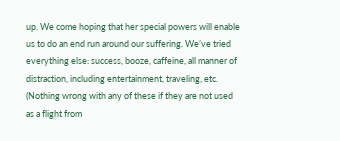up. We come hoping that her special powers will enable us to do an end run around our suffering. We’ve tried everything else: success, booze, caffeine, all manner of distraction, including entertainment, traveling, etc. (Nothing wrong with any of these if they are not used as a flight from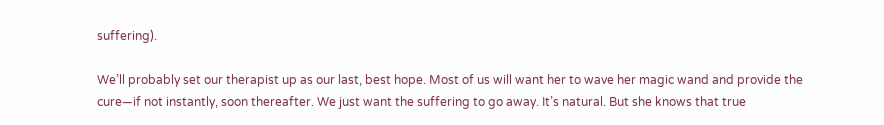suffering).

We’ll probably set our therapist up as our last, best hope. Most of us will want her to wave her magic wand and provide the cure—if not instantly, soon thereafter. We just want the suffering to go away. It’s natural. But she knows that true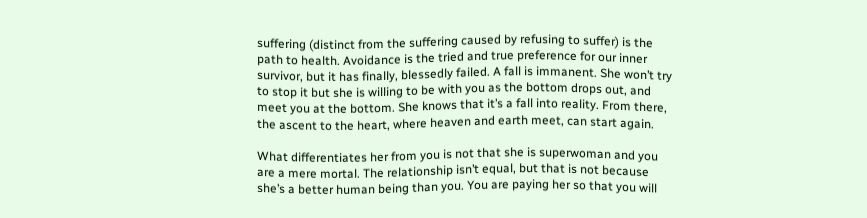suffering (distinct from the suffering caused by refusing to suffer) is the path to health. Avoidance is the tried and true preference for our inner survivor, but it has finally, blessedly failed. A fall is immanent. She won’t try to stop it but she is willing to be with you as the bottom drops out, and meet you at the bottom. She knows that it’s a fall into reality. From there, the ascent to the heart, where heaven and earth meet, can start again.

What differentiates her from you is not that she is superwoman and you are a mere mortal. The relationship isn’t equal, but that is not because she’s a better human being than you. You are paying her so that you will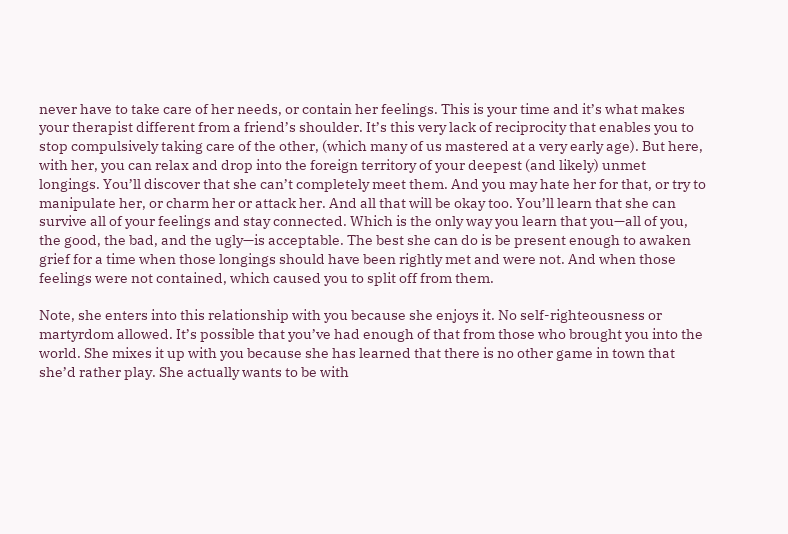never have to take care of her needs, or contain her feelings. This is your time and it’s what makes your therapist different from a friend’s shoulder. It’s this very lack of reciprocity that enables you to stop compulsively taking care of the other, (which many of us mastered at a very early age). But here, with her, you can relax and drop into the foreign territory of your deepest (and likely) unmet longings. You’ll discover that she can’t completely meet them. And you may hate her for that, or try to manipulate her, or charm her or attack her. And all that will be okay too. You’ll learn that she can survive all of your feelings and stay connected. Which is the only way you learn that you—all of you, the good, the bad, and the ugly—is acceptable. The best she can do is be present enough to awaken grief for a time when those longings should have been rightly met and were not. And when those feelings were not contained, which caused you to split off from them.

Note, she enters into this relationship with you because she enjoys it. No self-righteousness or martyrdom allowed. It’s possible that you’ve had enough of that from those who brought you into the world. She mixes it up with you because she has learned that there is no other game in town that she’d rather play. She actually wants to be with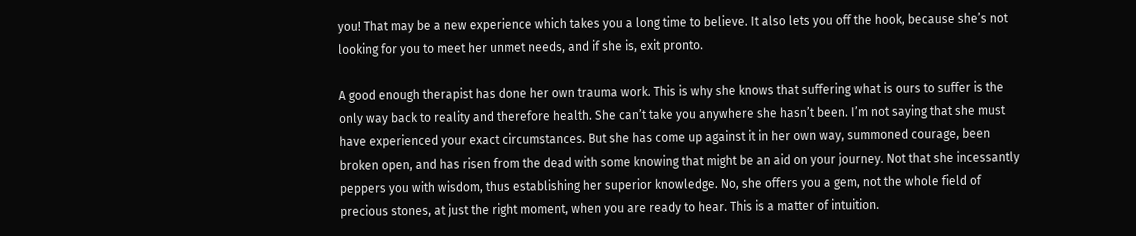you! That may be a new experience which takes you a long time to believe. It also lets you off the hook, because she’s not looking for you to meet her unmet needs, and if she is, exit pronto.

A good enough therapist has done her own trauma work. This is why she knows that suffering what is ours to suffer is the only way back to reality and therefore health. She can’t take you anywhere she hasn’t been. I’m not saying that she must have experienced your exact circumstances. But she has come up against it in her own way, summoned courage, been broken open, and has risen from the dead with some knowing that might be an aid on your journey. Not that she incessantly peppers you with wisdom, thus establishing her superior knowledge. No, she offers you a gem, not the whole field of precious stones, at just the right moment, when you are ready to hear. This is a matter of intuition.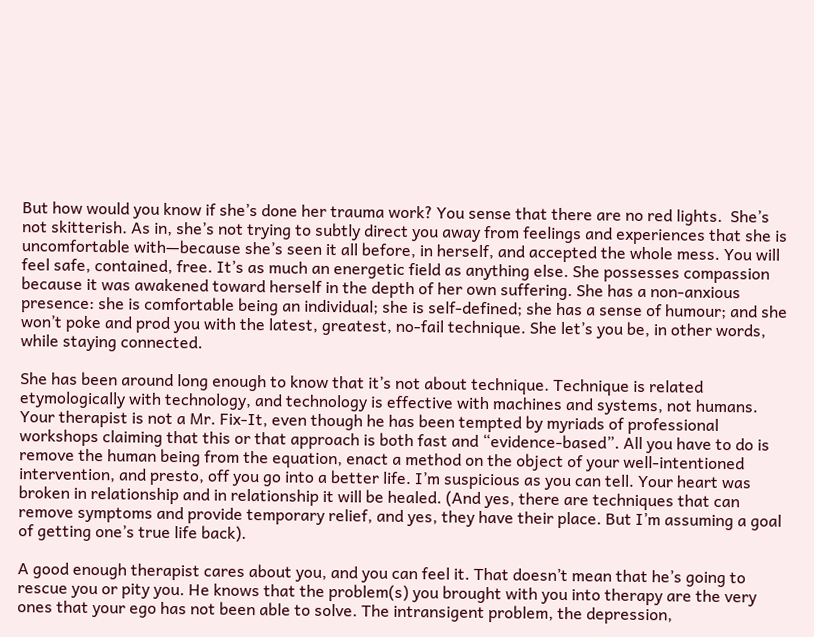But how would you know if she’s done her trauma work? You sense that there are no red lights.  She’s not skitterish. As in, she’s not trying to subtly direct you away from feelings and experiences that she is uncomfortable with—because she’s seen it all before, in herself, and accepted the whole mess. You will feel safe, contained, free. It’s as much an energetic field as anything else. She possesses compassion because it was awakened toward herself in the depth of her own suffering. She has a non-anxious presence: she is comfortable being an individual; she is self-defined; she has a sense of humour; and she won’t poke and prod you with the latest, greatest, no-fail technique. She let’s you be, in other words, while staying connected.

She has been around long enough to know that it’s not about technique. Technique is related etymologically with technology, and technology is effective with machines and systems, not humans. Your therapist is not a Mr. Fix-It, even though he has been tempted by myriads of professional workshops claiming that this or that approach is both fast and “evidence-based”. All you have to do is remove the human being from the equation, enact a method on the object of your well-intentioned intervention, and presto, off you go into a better life. I’m suspicious as you can tell. Your heart was broken in relationship and in relationship it will be healed. (And yes, there are techniques that can remove symptoms and provide temporary relief, and yes, they have their place. But I’m assuming a goal of getting one’s true life back).

A good enough therapist cares about you, and you can feel it. That doesn’t mean that he’s going to rescue you or pity you. He knows that the problem(s) you brought with you into therapy are the very ones that your ego has not been able to solve. The intransigent problem, the depression,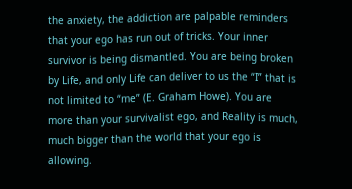the anxiety, the addiction are palpable reminders that your ego has run out of tricks. Your inner survivor is being dismantled. You are being broken by Life, and only Life can deliver to us the “I” that is not limited to “me” (E. Graham Howe). You are more than your survivalist ego, and Reality is much, much bigger than the world that your ego is allowing.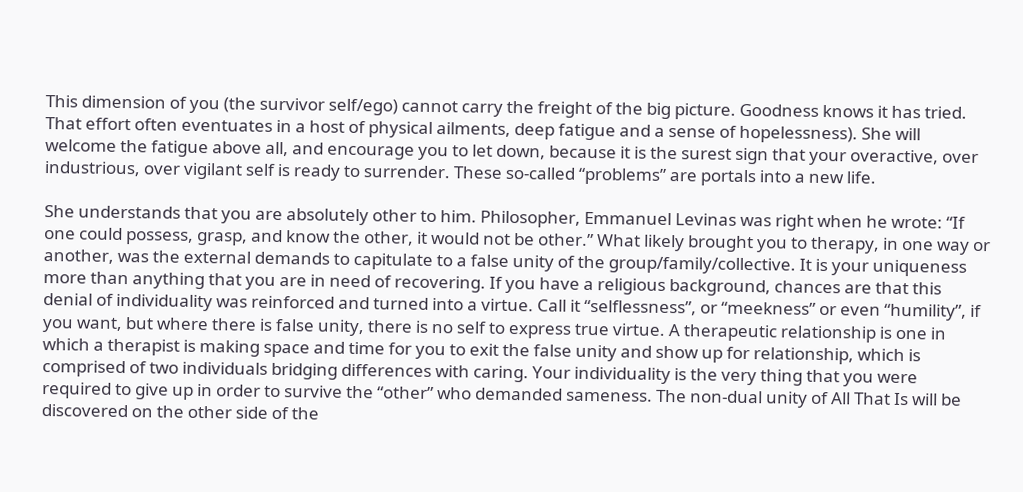This dimension of you (the survivor self/ego) cannot carry the freight of the big picture. Goodness knows it has tried. That effort often eventuates in a host of physical ailments, deep fatigue and a sense of hopelessness). She will welcome the fatigue above all, and encourage you to let down, because it is the surest sign that your overactive, over industrious, over vigilant self is ready to surrender. These so-called “problems” are portals into a new life.

She understands that you are absolutely other to him. Philosopher, Emmanuel Levinas was right when he wrote: “If one could possess, grasp, and know the other, it would not be other.” What likely brought you to therapy, in one way or another, was the external demands to capitulate to a false unity of the group/family/collective. It is your uniqueness more than anything that you are in need of recovering. If you have a religious background, chances are that this denial of individuality was reinforced and turned into a virtue. Call it “selflessness”, or “meekness” or even “humility”, if you want, but where there is false unity, there is no self to express true virtue. A therapeutic relationship is one in which a therapist is making space and time for you to exit the false unity and show up for relationship, which is comprised of two individuals bridging differences with caring. Your individuality is the very thing that you were required to give up in order to survive the “other” who demanded sameness. The non-dual unity of All That Is will be discovered on the other side of the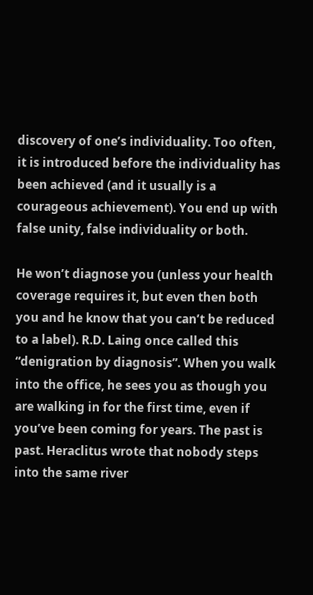discovery of one’s individuality. Too often, it is introduced before the individuality has been achieved (and it usually is a courageous achievement). You end up with false unity, false individuality or both.

He won’t diagnose you (unless your health coverage requires it, but even then both you and he know that you can’t be reduced to a label). R.D. Laing once called this “denigration by diagnosis”. When you walk into the office, he sees you as though you are walking in for the first time, even if you’ve been coming for years. The past is past. Heraclitus wrote that nobody steps into the same river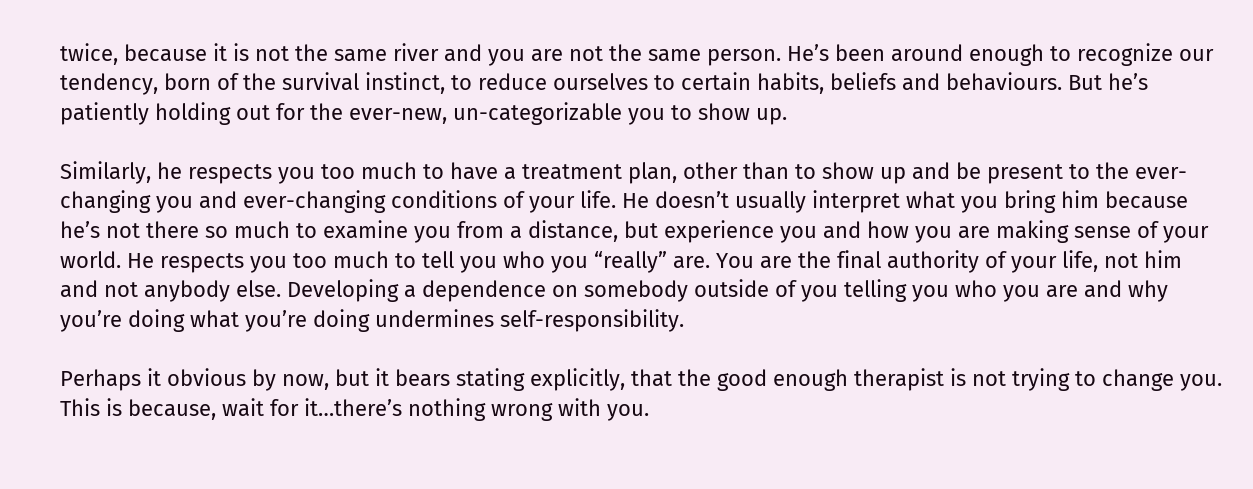twice, because it is not the same river and you are not the same person. He’s been around enough to recognize our tendency, born of the survival instinct, to reduce ourselves to certain habits, beliefs and behaviours. But he’s patiently holding out for the ever-new, un-categorizable you to show up.

Similarly, he respects you too much to have a treatment plan, other than to show up and be present to the ever-changing you and ever-changing conditions of your life. He doesn’t usually interpret what you bring him because he’s not there so much to examine you from a distance, but experience you and how you are making sense of your world. He respects you too much to tell you who you “really” are. You are the final authority of your life, not him and not anybody else. Developing a dependence on somebody outside of you telling you who you are and why you’re doing what you’re doing undermines self-responsibility.

Perhaps it obvious by now, but it bears stating explicitly, that the good enough therapist is not trying to change you. This is because, wait for it…there’s nothing wrong with you.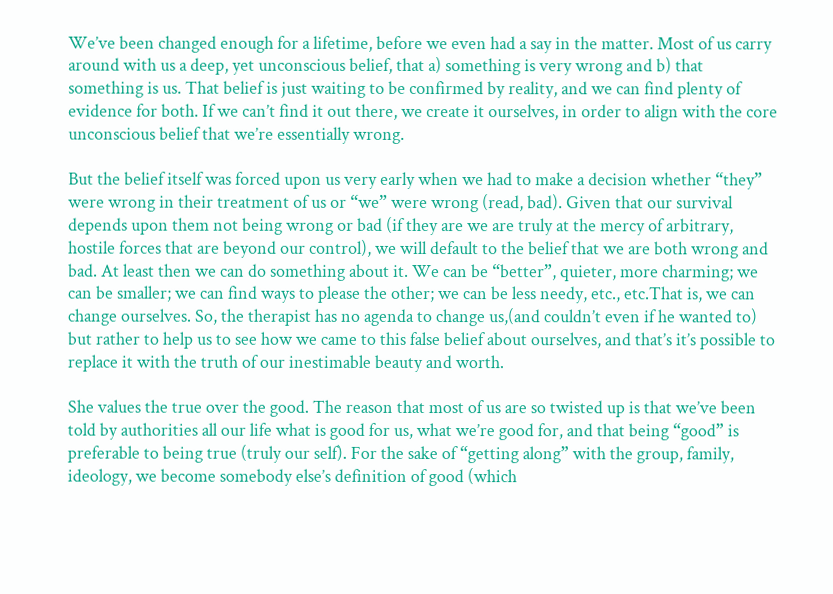We’ve been changed enough for a lifetime, before we even had a say in the matter. Most of us carry around with us a deep, yet unconscious belief, that a) something is very wrong and b) that something is us. That belief is just waiting to be confirmed by reality, and we can find plenty of evidence for both. If we can’t find it out there, we create it ourselves, in order to align with the core unconscious belief that we’re essentially wrong.

But the belief itself was forced upon us very early when we had to make a decision whether “they” were wrong in their treatment of us or “we” were wrong (read, bad). Given that our survival depends upon them not being wrong or bad (if they are we are truly at the mercy of arbitrary, hostile forces that are beyond our control), we will default to the belief that we are both wrong and bad. At least then we can do something about it. We can be “better”, quieter, more charming; we can be smaller; we can find ways to please the other; we can be less needy, etc., etc.That is, we can change ourselves. So, the therapist has no agenda to change us,(and couldn’t even if he wanted to) but rather to help us to see how we came to this false belief about ourselves, and that’s it’s possible to replace it with the truth of our inestimable beauty and worth.

She values the true over the good. The reason that most of us are so twisted up is that we’ve been told by authorities all our life what is good for us, what we’re good for, and that being “good” is preferable to being true (truly our self). For the sake of “getting along” with the group, family, ideology, we become somebody else’s definition of good (which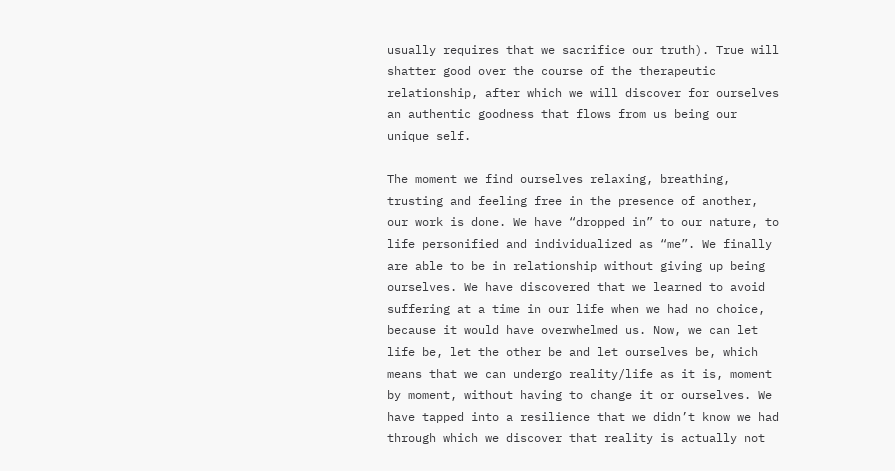usually requires that we sacrifice our truth). True will shatter good over the course of the therapeutic relationship, after which we will discover for ourselves an authentic goodness that flows from us being our unique self.

The moment we find ourselves relaxing, breathing, trusting and feeling free in the presence of another, our work is done. We have “dropped in” to our nature, to life personified and individualized as “me”. We finally are able to be in relationship without giving up being ourselves. We have discovered that we learned to avoid suffering at a time in our life when we had no choice, because it would have overwhelmed us. Now, we can let life be, let the other be and let ourselves be, which means that we can undergo reality/life as it is, moment by moment, without having to change it or ourselves. We have tapped into a resilience that we didn’t know we had through which we discover that reality is actually not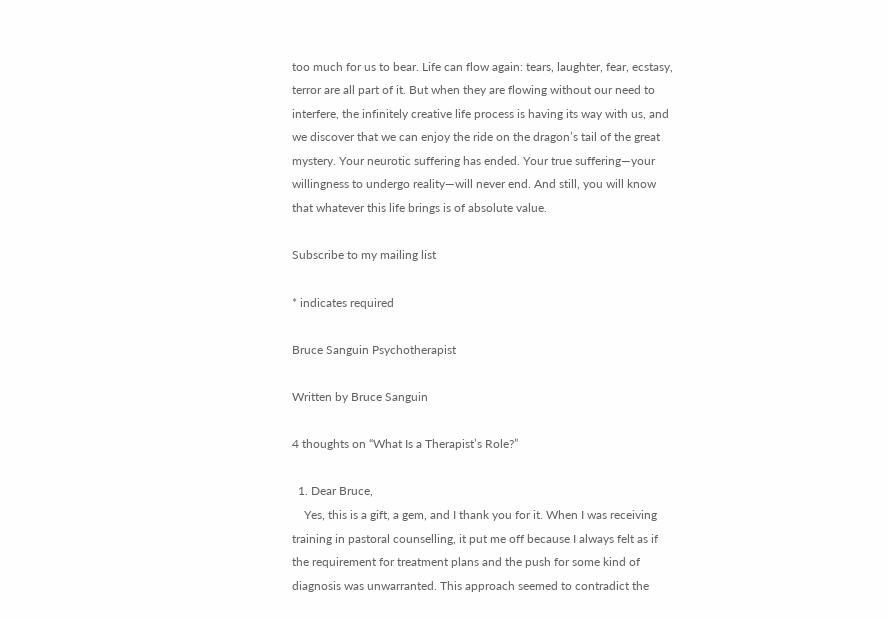too much for us to bear. Life can flow again: tears, laughter, fear, ecstasy, terror are all part of it. But when they are flowing without our need to interfere, the infinitely creative life process is having its way with us, and we discover that we can enjoy the ride on the dragon’s tail of the great mystery. Your neurotic suffering has ended. Your true suffering—your willingness to undergo reality—will never end. And still, you will know that whatever this life brings is of absolute value.

Subscribe to my mailing list

* indicates required

Bruce Sanguin Psychotherapist

Written by Bruce Sanguin

4 thoughts on “What Is a Therapist’s Role?”

  1. Dear Bruce,
    Yes, this is a gift, a gem, and I thank you for it. When I was receiving training in pastoral counselling, it put me off because I always felt as if the requirement for treatment plans and the push for some kind of diagnosis was unwarranted. This approach seemed to contradict the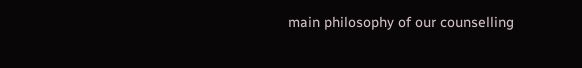main philosophy of our counselling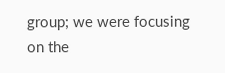group; we were focusing on the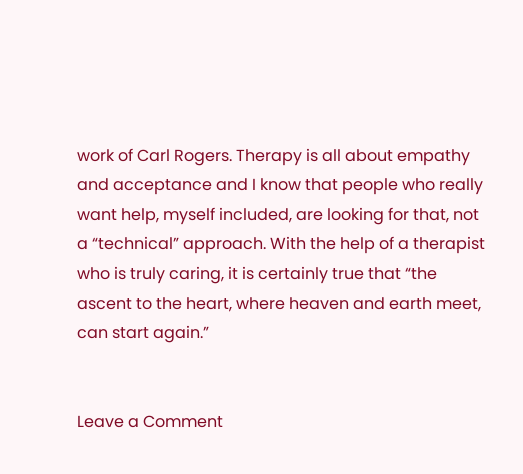work of Carl Rogers. Therapy is all about empathy and acceptance and I know that people who really want help, myself included, are looking for that, not a “technical” approach. With the help of a therapist who is truly caring, it is certainly true that “the ascent to the heart, where heaven and earth meet, can start again.”


Leave a Comment